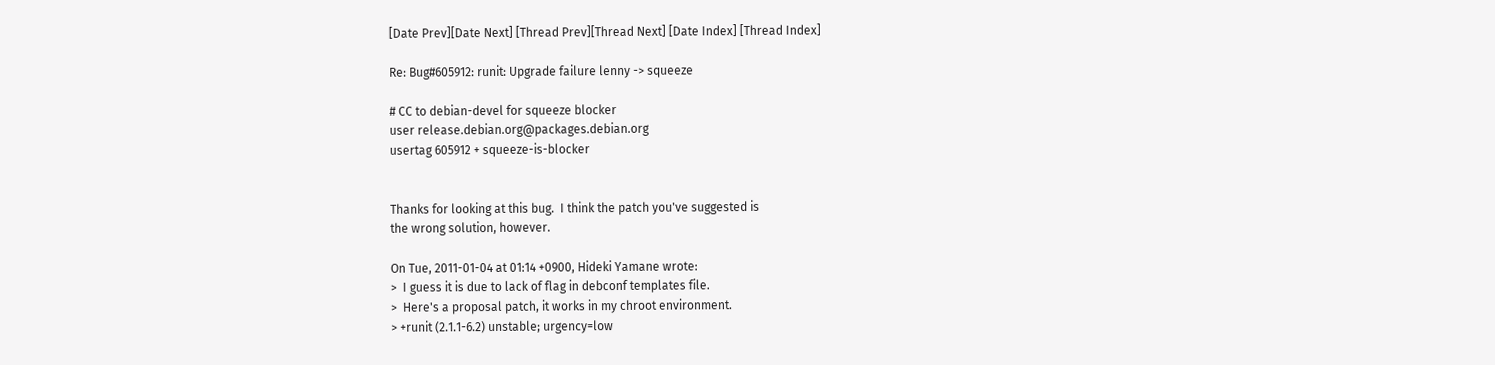[Date Prev][Date Next] [Thread Prev][Thread Next] [Date Index] [Thread Index]

Re: Bug#605912: runit: Upgrade failure lenny -> squeeze

# CC to debian-devel for squeeze blocker
user release.debian.org@packages.debian.org
usertag 605912 + squeeze-is-blocker


Thanks for looking at this bug.  I think the patch you've suggested is
the wrong solution, however.

On Tue, 2011-01-04 at 01:14 +0900, Hideki Yamane wrote:
>  I guess it is due to lack of flag in debconf templates file.
>  Here's a proposal patch, it works in my chroot environment.
> +runit (2.1.1-6.2) unstable; urgency=low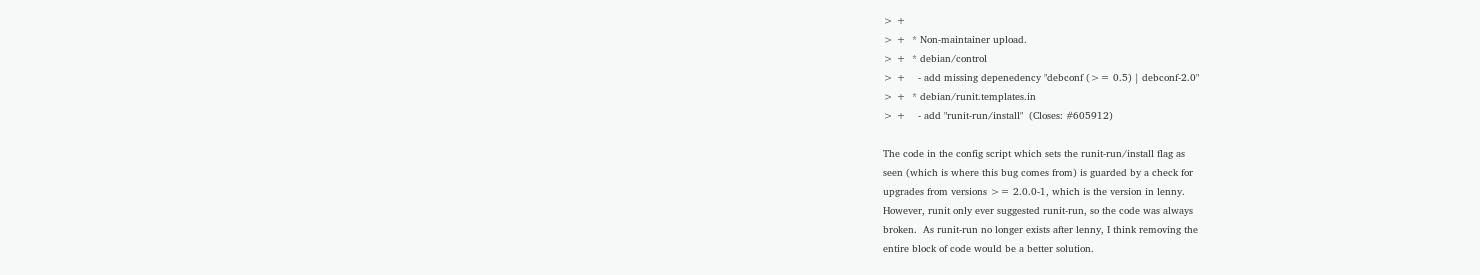> +
> +  * Non-maintainer upload.
> +  * debian/control
> +    - add missing depenedency "debconf (>= 0.5) | debconf-2.0"
> +  * debian/runit.templates.in
> +    - add "runit-run/install"  (Closes: #605912)

The code in the config script which sets the runit-run/install flag as
seen (which is where this bug comes from) is guarded by a check for
upgrades from versions >= 2.0.0-1, which is the version in lenny.
However, runit only ever suggested runit-run, so the code was always
broken.  As runit-run no longer exists after lenny, I think removing the
entire block of code would be a better solution.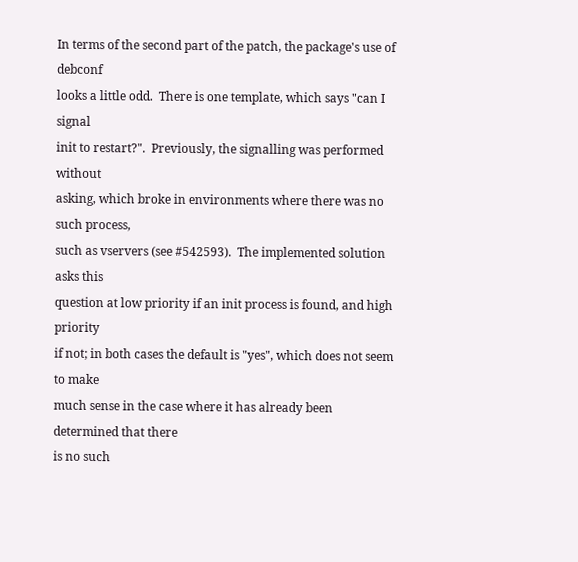In terms of the second part of the patch, the package's use of debconf
looks a little odd.  There is one template, which says "can I signal
init to restart?".  Previously, the signalling was performed without
asking, which broke in environments where there was no such process,
such as vservers (see #542593).  The implemented solution asks this
question at low priority if an init process is found, and high priority
if not; in both cases the default is "yes", which does not seem to make
much sense in the case where it has already been determined that there
is no such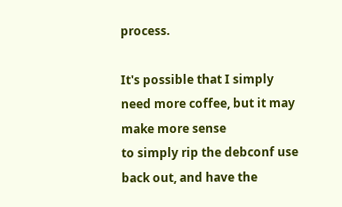process.

It's possible that I simply need more coffee, but it may make more sense
to simply rip the debconf use back out, and have the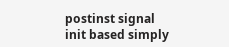postinst signal
init based simply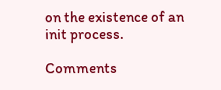on the existence of an init process.

Comments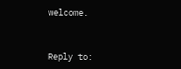welcome.



Reply to: